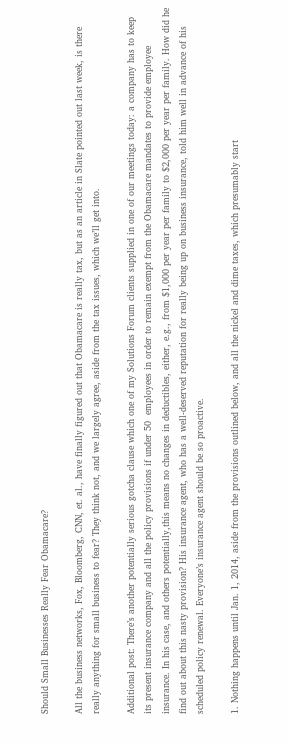Should Small Businesses Really Fear Obamacare?

All the business networks, Fox, Bloomberg, CNN, et. al., have finally figured out that Obamacare is really tax, but as an article in Slate pointed out last week, is there really anything for small business to fear? They think not, and we largely agree, aside from the tax issues, which we’ll get into.

Additional post: There’s another potentially serious gotcha clause which one of my Solutions Forum clients supplied in one of our meetings today: a company has to keep its present insurance company and all the policy provisions if under 50  employees in order to remain exempt from the Obamacare mandates to provide employee insurance. In his case, and others potentially,this means no changes in deductibles, either, e.g., from $1,000 per year per family to $2,000 per year per family. How did he find out about this nasty provision? His insurance agent, who has a well-deserved reputation for really being up on business insurance, told him well in advance of his scheduled policy renewal. Everyone’s insurance agent should be so proactive.

1. Nothing happens until Jan. 1, 2014, aside from the provisions outlined below, and all the nickel and dime taxes, which presumably start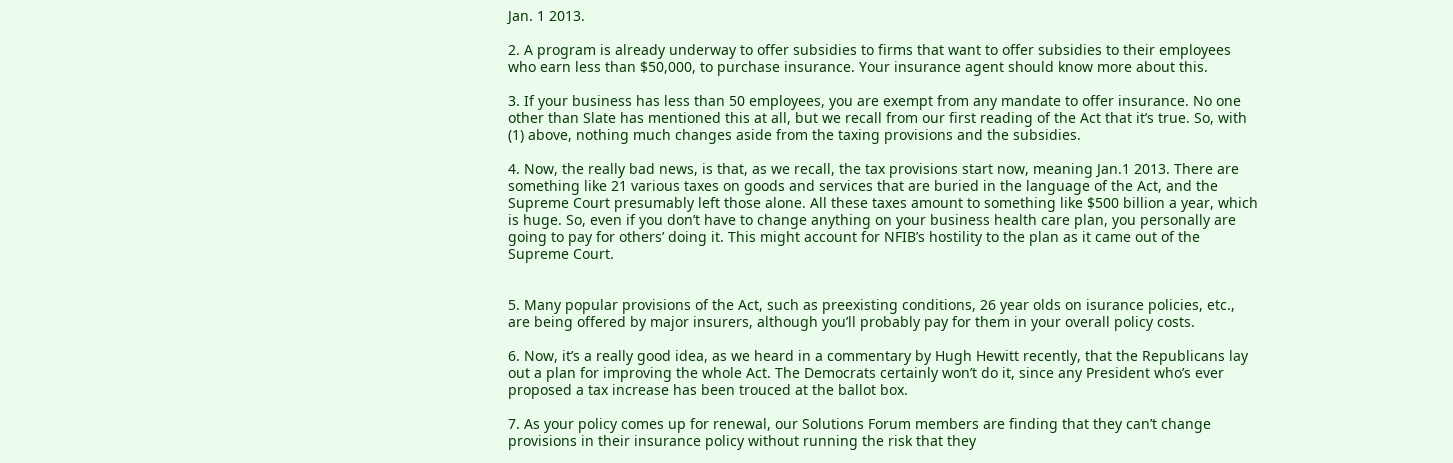Jan. 1 2013.

2. A program is already underway to offer subsidies to firms that want to offer subsidies to their employees who earn less than $50,000, to purchase insurance. Your insurance agent should know more about this.

3. If your business has less than 50 employees, you are exempt from any mandate to offer insurance. No one other than Slate has mentioned this at all, but we recall from our first reading of the Act that it’s true. So, with (1) above, nothing much changes aside from the taxing provisions and the subsidies.

4. Now, the really bad news, is that, as we recall, the tax provisions start now, meaning Jan.1 2013. There are something like 21 various taxes on goods and services that are buried in the language of the Act, and the Supreme Court presumably left those alone. All these taxes amount to something like $500 billion a year, which is huge. So, even if you don’t have to change anything on your business health care plan, you personally are going to pay for others’ doing it. This might account for NFIB’s hostility to the plan as it came out of the Supreme Court.


5. Many popular provisions of the Act, such as preexisting conditions, 26 year olds on isurance policies, etc., are being offered by major insurers, although you’ll probably pay for them in your overall policy costs.

6. Now, it’s a really good idea, as we heard in a commentary by Hugh Hewitt recently, that the Republicans lay out a plan for improving the whole Act. The Democrats certainly won’t do it, since any President who’s ever proposed a tax increase has been trouced at the ballot box.

7. As your policy comes up for renewal, our Solutions Forum members are finding that they can’t change provisions in their insurance policy without running the risk that they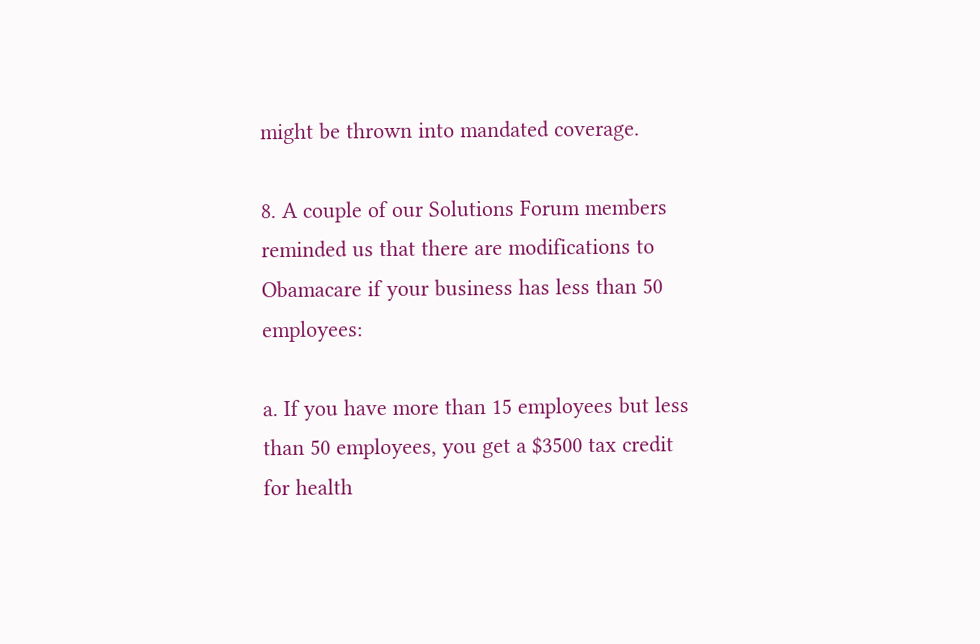might be thrown into mandated coverage.

8. A couple of our Solutions Forum members reminded us that there are modifications to Obamacare if your business has less than 50 employees:

a. If you have more than 15 employees but less than 50 employees, you get a $3500 tax credit for health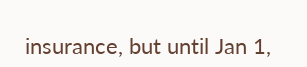insurance, but until Jan 1,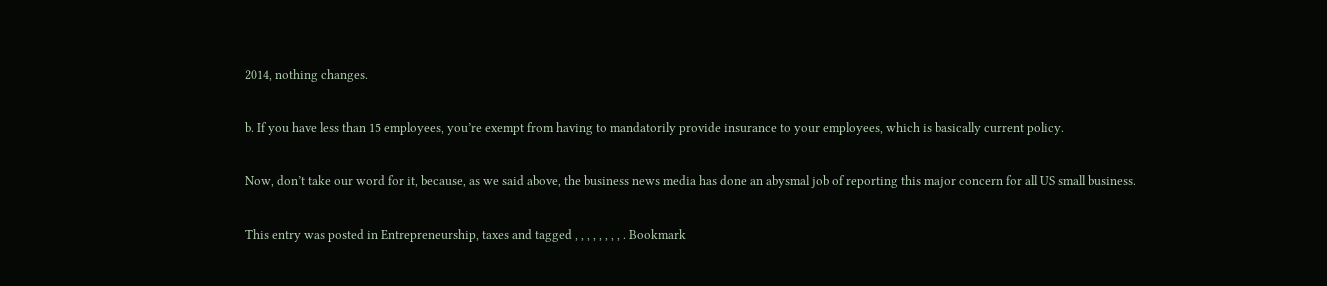2014, nothing changes.

b. If you have less than 15 employees, you’re exempt from having to mandatorily provide insurance to your employees, which is basically current policy.

Now, don’t take our word for it, because, as we said above, the business news media has done an abysmal job of reporting this major concern for all US small business.

This entry was posted in Entrepreneurship, taxes and tagged , , , , , , , , . Bookmark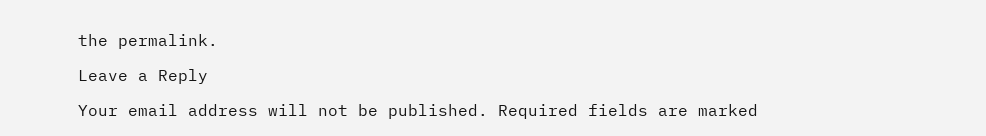the permalink.

Leave a Reply

Your email address will not be published. Required fields are marked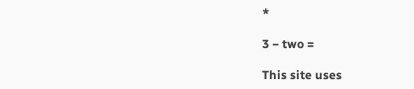*

3 − two =

This site uses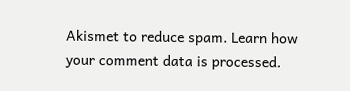Akismet to reduce spam. Learn how your comment data is processed.